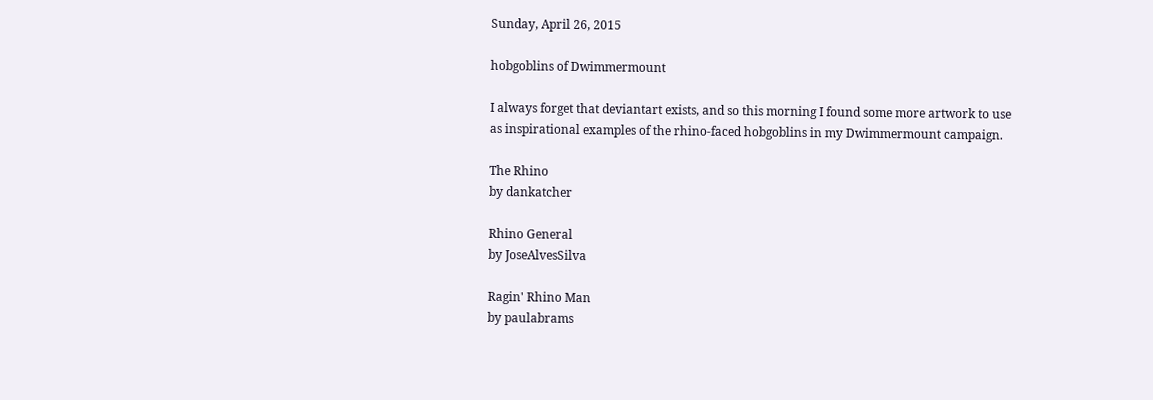Sunday, April 26, 2015

hobgoblins of Dwimmermount

I always forget that deviantart exists, and so this morning I found some more artwork to use as inspirational examples of the rhino-faced hobgoblins in my Dwimmermount campaign.

The Rhino
by dankatcher

Rhino General
by JoseAlvesSilva

Ragin' Rhino Man
by paulabrams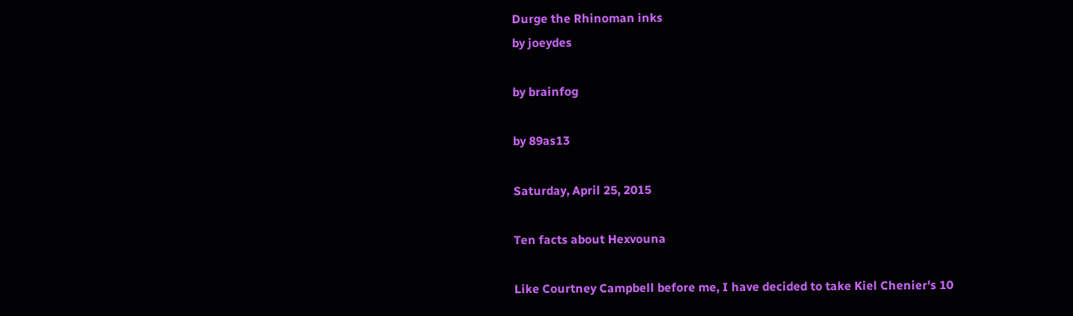Durge the Rhinoman inks
by joeydes

by brainfog

by 89as13

Saturday, April 25, 2015

Ten facts about Hexvouna

Like Courtney Campbell before me, I have decided to take Kiel Chenier's 10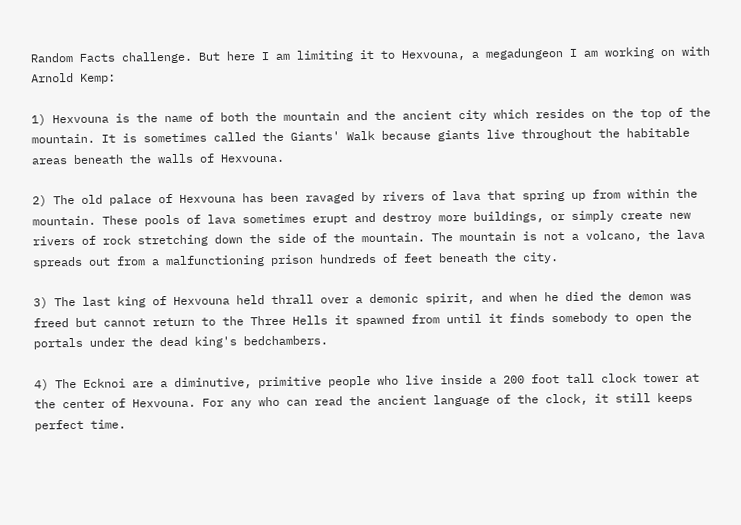Random Facts challenge. But here I am limiting it to Hexvouna, a megadungeon I am working on with Arnold Kemp:

1) Hexvouna is the name of both the mountain and the ancient city which resides on the top of the mountain. It is sometimes called the Giants' Walk because giants live throughout the habitable areas beneath the walls of Hexvouna.

2) The old palace of Hexvouna has been ravaged by rivers of lava that spring up from within the mountain. These pools of lava sometimes erupt and destroy more buildings, or simply create new rivers of rock stretching down the side of the mountain. The mountain is not a volcano, the lava spreads out from a malfunctioning prison hundreds of feet beneath the city.

3) The last king of Hexvouna held thrall over a demonic spirit, and when he died the demon was freed but cannot return to the Three Hells it spawned from until it finds somebody to open the portals under the dead king's bedchambers.

4) The Ecknoi are a diminutive, primitive people who live inside a 200 foot tall clock tower at the center of Hexvouna. For any who can read the ancient language of the clock, it still keeps perfect time.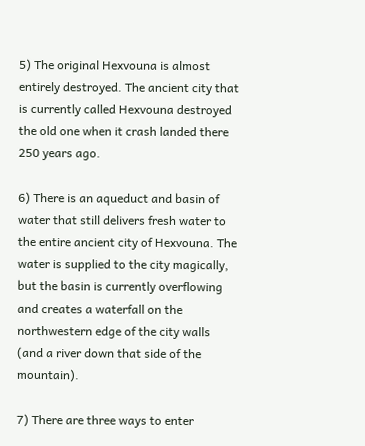5) The original Hexvouna is almost entirely destroyed. The ancient city that is currently called Hexvouna destroyed the old one when it crash landed there 250 years ago.

6) There is an aqueduct and basin of water that still delivers fresh water to the entire ancient city of Hexvouna. The water is supplied to the city magically, but the basin is currently overflowing and creates a waterfall on the northwestern edge of the city walls (and a river down that side of the mountain).

7) There are three ways to enter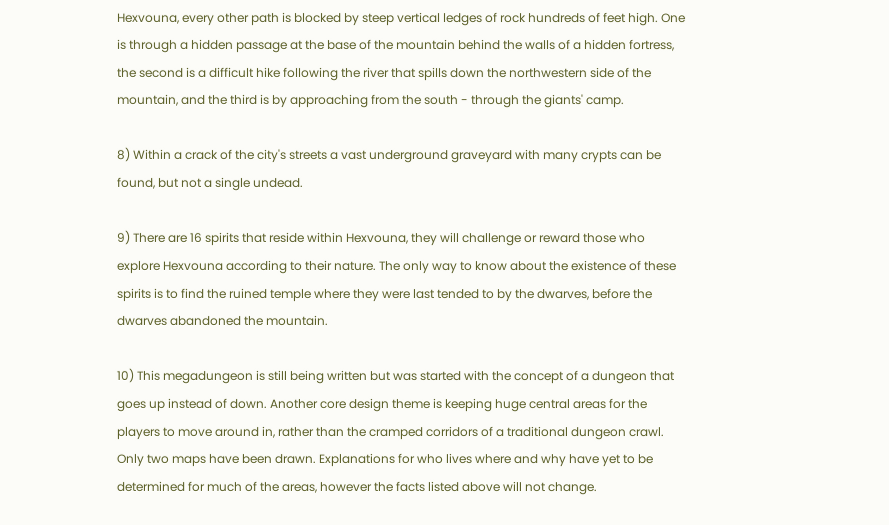Hexvouna, every other path is blocked by steep vertical ledges of rock hundreds of feet high. One is through a hidden passage at the base of the mountain behind the walls of a hidden fortress, the second is a difficult hike following the river that spills down the northwestern side of the mountain, and the third is by approaching from the south - through the giants' camp.

8) Within a crack of the city's streets a vast underground graveyard with many crypts can be found, but not a single undead.

9) There are 16 spirits that reside within Hexvouna, they will challenge or reward those who explore Hexvouna according to their nature. The only way to know about the existence of these spirits is to find the ruined temple where they were last tended to by the dwarves, before the dwarves abandoned the mountain.

10) This megadungeon is still being written but was started with the concept of a dungeon that goes up instead of down. Another core design theme is keeping huge central areas for the players to move around in, rather than the cramped corridors of a traditional dungeon crawl. Only two maps have been drawn. Explanations for who lives where and why have yet to be determined for much of the areas, however the facts listed above will not change.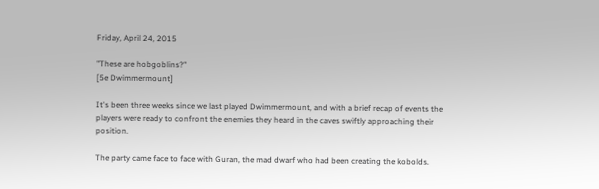Friday, April 24, 2015

"These are hobgoblins?"
[5e Dwimmermount]

It's been three weeks since we last played Dwimmermount, and with a brief recap of events the players were ready to confront the enemies they heard in the caves swiftly approaching their position.

The party came face to face with Guran, the mad dwarf who had been creating the kobolds.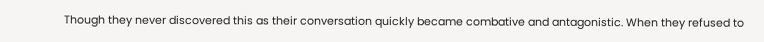Though they never discovered this as their conversation quickly became combative and antagonistic. When they refused to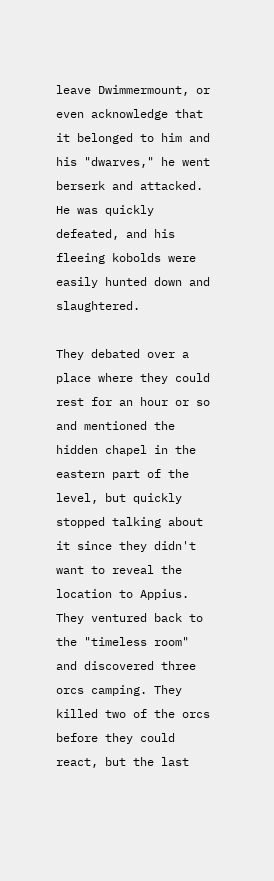leave Dwimmermount, or even acknowledge that it belonged to him and his "dwarves," he went berserk and attacked. He was quickly defeated, and his fleeing kobolds were easily hunted down and slaughtered.

They debated over a place where they could rest for an hour or so and mentioned the hidden chapel in the eastern part of the level, but quickly stopped talking about it since they didn't want to reveal the location to Appius. They ventured back to the "timeless room" and discovered three orcs camping. They killed two of the orcs before they could react, but the last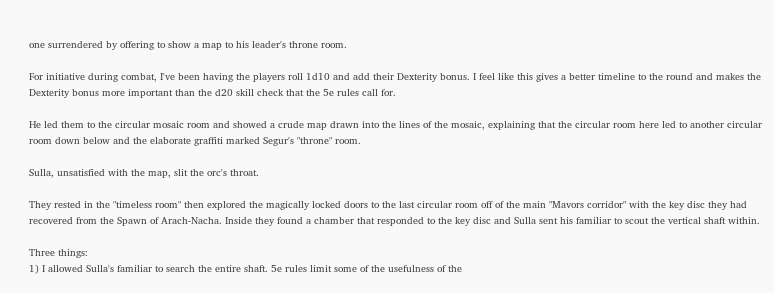one surrendered by offering to show a map to his leader's throne room.

For initiative during combat, I've been having the players roll 1d10 and add their Dexterity bonus. I feel like this gives a better timeline to the round and makes the Dexterity bonus more important than the d20 skill check that the 5e rules call for.

He led them to the circular mosaic room and showed a crude map drawn into the lines of the mosaic, explaining that the circular room here led to another circular room down below and the elaborate graffiti marked Segur's "throne" room.

Sulla, unsatisfied with the map, slit the orc's throat.

They rested in the "timeless room" then explored the magically locked doors to the last circular room off of the main "Mavors corridor" with the key disc they had recovered from the Spawn of Arach-Nacha. Inside they found a chamber that responded to the key disc and Sulla sent his familiar to scout the vertical shaft within.

Three things:
1) I allowed Sulla's familiar to search the entire shaft. 5e rules limit some of the usefulness of the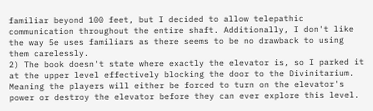familiar beyond 100 feet, but I decided to allow telepathic communication throughout the entire shaft. Additionally, I don't like the way 5e uses familiars as there seems to be no drawback to using them carelessly.
2) The book doesn't state where exactly the elevator is, so I parked it at the upper level effectively blocking the door to the Divinitarium. Meaning the players will either be forced to turn on the elevator's power or destroy the elevator before they can ever explore this level.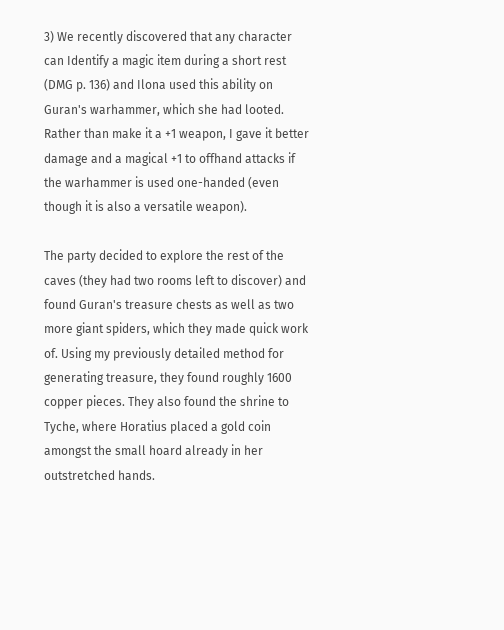3) We recently discovered that any character can Identify a magic item during a short rest
(DMG p. 136) and Ilona used this ability on Guran's warhammer, which she had looted. Rather than make it a +1 weapon, I gave it better damage and a magical +1 to offhand attacks if the warhammer is used one-handed (even though it is also a versatile weapon).

The party decided to explore the rest of the caves (they had two rooms left to discover) and found Guran's treasure chests as well as two more giant spiders, which they made quick work of. Using my previously detailed method for generating treasure, they found roughly 1600 copper pieces. They also found the shrine to Tyche, where Horatius placed a gold coin amongst the small hoard already in her outstretched hands.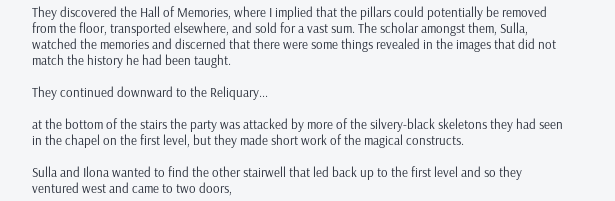They discovered the Hall of Memories, where I implied that the pillars could potentially be removed from the floor, transported elsewhere, and sold for a vast sum. The scholar amongst them, Sulla, watched the memories and discerned that there were some things revealed in the images that did not match the history he had been taught.

They continued downward to the Reliquary...

at the bottom of the stairs the party was attacked by more of the silvery-black skeletons they had seen in the chapel on the first level, but they made short work of the magical constructs.

Sulla and Ilona wanted to find the other stairwell that led back up to the first level and so they ventured west and came to two doors,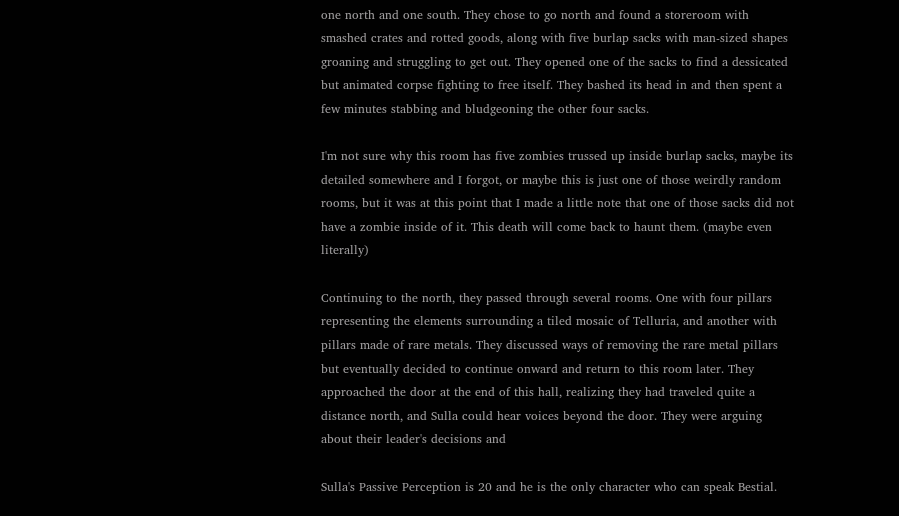one north and one south. They chose to go north and found a storeroom with smashed crates and rotted goods, along with five burlap sacks with man-sized shapes groaning and struggling to get out. They opened one of the sacks to find a dessicated but animated corpse fighting to free itself. They bashed its head in and then spent a few minutes stabbing and bludgeoning the other four sacks.

I'm not sure why this room has five zombies trussed up inside burlap sacks, maybe its detailed somewhere and I forgot, or maybe this is just one of those weirdly random rooms, but it was at this point that I made a little note that one of those sacks did not have a zombie inside of it. This death will come back to haunt them. (maybe even literally)

Continuing to the north, they passed through several rooms. One with four pillars representing the elements surrounding a tiled mosaic of Telluria, and another with pillars made of rare metals. They discussed ways of removing the rare metal pillars but eventually decided to continue onward and return to this room later. They approached the door at the end of this hall, realizing they had traveled quite a distance north, and Sulla could hear voices beyond the door. They were arguing about their leader's decisions and

Sulla's Passive Perception is 20 and he is the only character who can speak Bestial.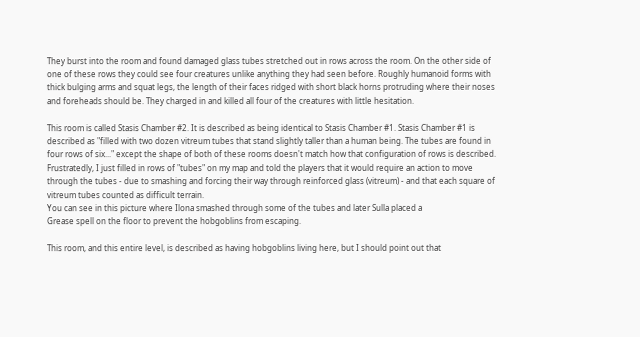They burst into the room and found damaged glass tubes stretched out in rows across the room. On the other side of one of these rows they could see four creatures unlike anything they had seen before. Roughly humanoid forms with thick bulging arms and squat legs, the length of their faces ridged with short black horns protruding where their noses and foreheads should be. They charged in and killed all four of the creatures with little hesitation.

This room is called Stasis Chamber #2. It is described as being identical to Stasis Chamber #1. Stasis Chamber #1 is described as "filled with two dozen vitreum tubes that stand slightly taller than a human being. The tubes are found in four rows of six..." except the shape of both of these rooms doesn't match how that configuration of rows is described. Frustratedly, I just filled in rows of "tubes" on my map and told the players that it would require an action to move through the tubes - due to smashing and forcing their way through reinforced glass (vitreum) - and that each square of vitreum tubes counted as difficult terrain.
You can see in this picture where Ilona smashed through some of the tubes and later Sulla placed a
Grease spell on the floor to prevent the hobgoblins from escaping.

This room, and this entire level, is described as having hobgoblins living here, but I should point out that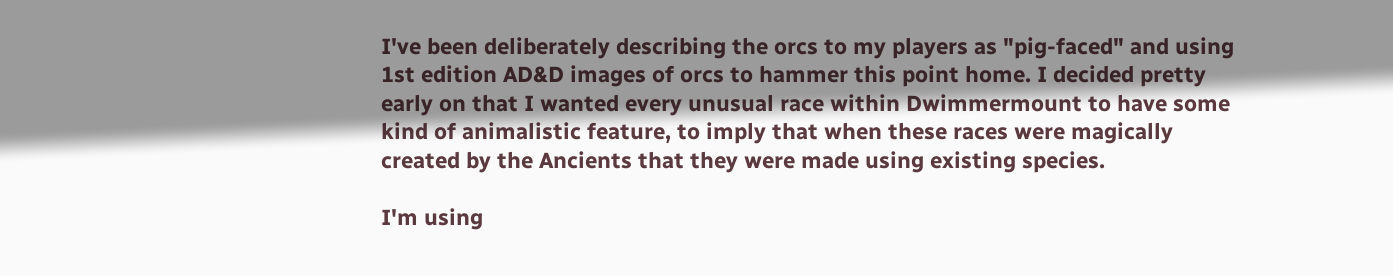I've been deliberately describing the orcs to my players as "pig-faced" and using 1st edition AD&D images of orcs to hammer this point home. I decided pretty early on that I wanted every unusual race within Dwimmermount to have some kind of animalistic feature, to imply that when these races were magically created by the Ancients that they were made using existing species.

I'm using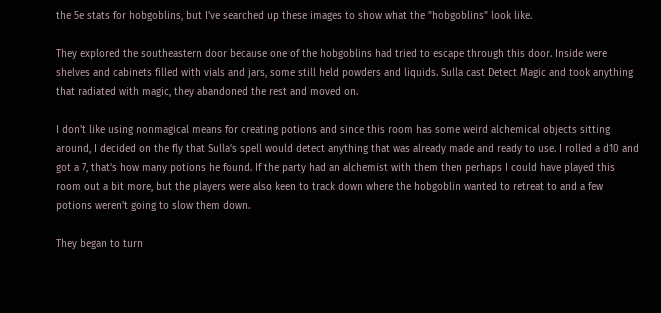the 5e stats for hobgoblins, but I've searched up these images to show what the "hobgoblins" look like.

They explored the southeastern door because one of the hobgoblins had tried to escape through this door. Inside were shelves and cabinets filled with vials and jars, some still held powders and liquids. Sulla cast Detect Magic and took anything that radiated with magic, they abandoned the rest and moved on.

I don't like using nonmagical means for creating potions and since this room has some weird alchemical objects sitting around, I decided on the fly that Sulla's spell would detect anything that was already made and ready to use. I rolled a d10 and got a 7, that's how many potions he found. If the party had an alchemist with them then perhaps I could have played this room out a bit more, but the players were also keen to track down where the hobgoblin wanted to retreat to and a few potions weren't going to slow them down.

They began to turn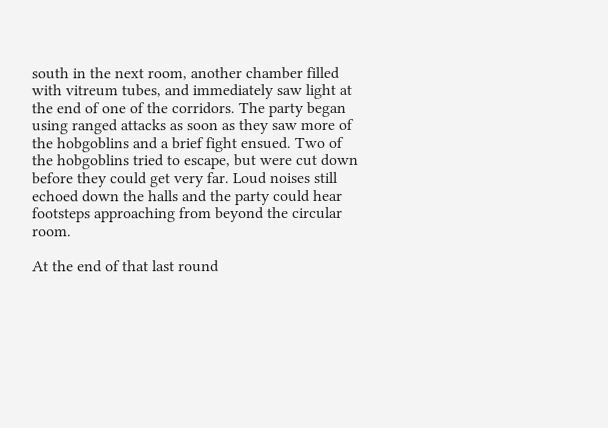south in the next room, another chamber filled with vitreum tubes, and immediately saw light at the end of one of the corridors. The party began using ranged attacks as soon as they saw more of the hobgoblins and a brief fight ensued. Two of the hobgoblins tried to escape, but were cut down before they could get very far. Loud noises still echoed down the halls and the party could hear footsteps approaching from beyond the circular room.

At the end of that last round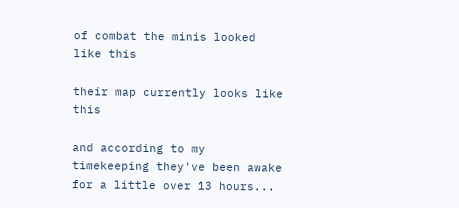of combat the minis looked like this

their map currently looks like this

and according to my timekeeping they've been awake for a little over 13 hours...